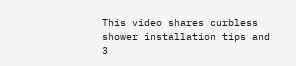This video shares curbless shower installation tips and 3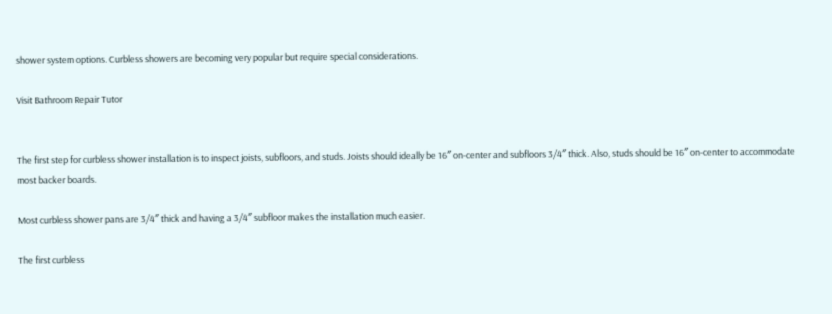shower system options. Curbless showers are becoming very popular but require special considerations.

Visit Bathroom Repair Tutor


The first step for curbless shower installation is to inspect joists, subfloors, and studs. Joists should ideally be 16″ on-center and subfloors 3/4″ thick. Also, studs should be 16″ on-center to accommodate most backer boards.

Most curbless shower pans are 3/4″ thick and having a 3/4″ subfloor makes the installation much easier.

The first curbless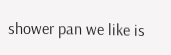shower pan we like is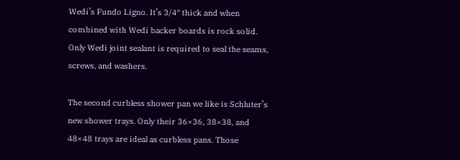Wedi’s Fundo Ligno. It’s 3/4″ thick and when combined with Wedi backer boards is rock solid. Only Wedi joint sealant is required to seal the seams, screws, and washers.

The second curbless shower pan we like is Schluter’s new shower trays. Only their 36×36, 38×38, and 48×48 trays are ideal as curbless pans. Those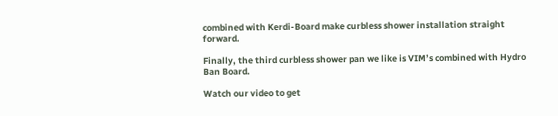combined with Kerdi-Board make curbless shower installation straight forward.

Finally, the third curbless shower pan we like is VIM’s combined with Hydro Ban Board.

Watch our video to get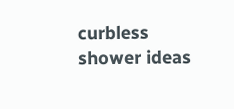curbless shower ideas